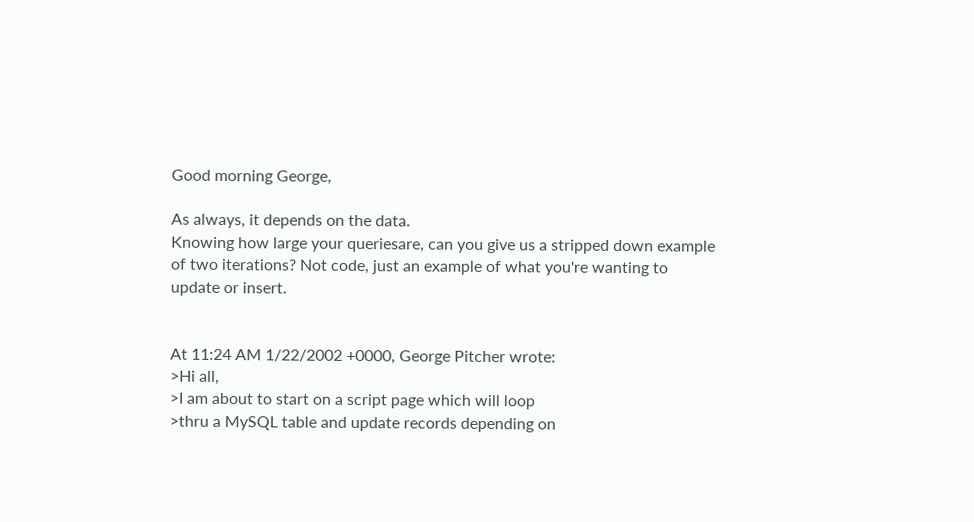Good morning George,

As always, it depends on the data.
Knowing how large your queriesare, can you give us a stripped down example
of two iterations? Not code, just an example of what you're wanting to
update or insert.


At 11:24 AM 1/22/2002 +0000, George Pitcher wrote:
>Hi all,
>I am about to start on a script page which will loop
>thru a MySQL table and update records depending on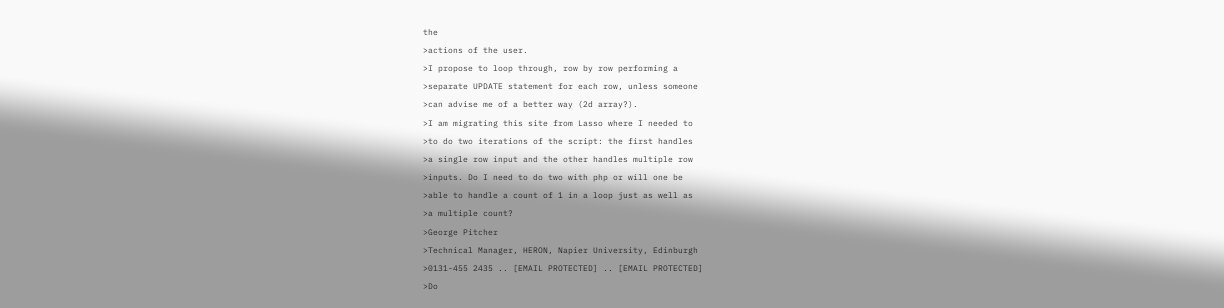the
>actions of the user.
>I propose to loop through, row by row performing a
>separate UPDATE statement for each row, unless someone
>can advise me of a better way (2d array?).
>I am migrating this site from Lasso where I needed to
>to do two iterations of the script: the first handles
>a single row input and the other handles multiple row
>inputs. Do I need to do two with php or will one be
>able to handle a count of 1 in a loop just as well as
>a multiple count?
>George Pitcher
>Technical Manager, HERON, Napier University, Edinburgh
>0131-455 2435 .. [EMAIL PROTECTED] .. [EMAIL PROTECTED]
>Do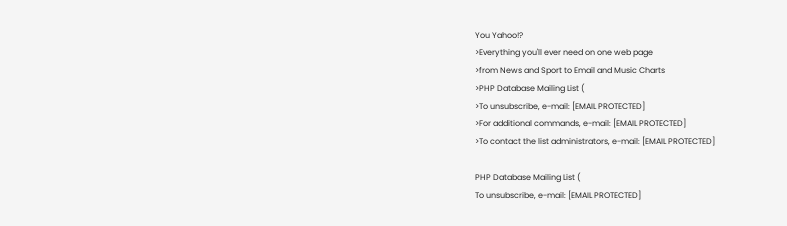You Yahoo!?
>Everything you'll ever need on one web page
>from News and Sport to Email and Music Charts
>PHP Database Mailing List (
>To unsubscribe, e-mail: [EMAIL PROTECTED]
>For additional commands, e-mail: [EMAIL PROTECTED]
>To contact the list administrators, e-mail: [EMAIL PROTECTED]

PHP Database Mailing List (
To unsubscribe, e-mail: [EMAIL PROTECTED]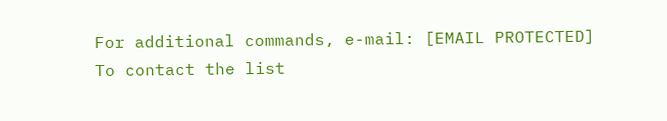For additional commands, e-mail: [EMAIL PROTECTED]
To contact the list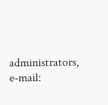administrators, e-mail: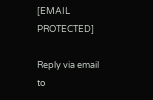[EMAIL PROTECTED]

Reply via email to